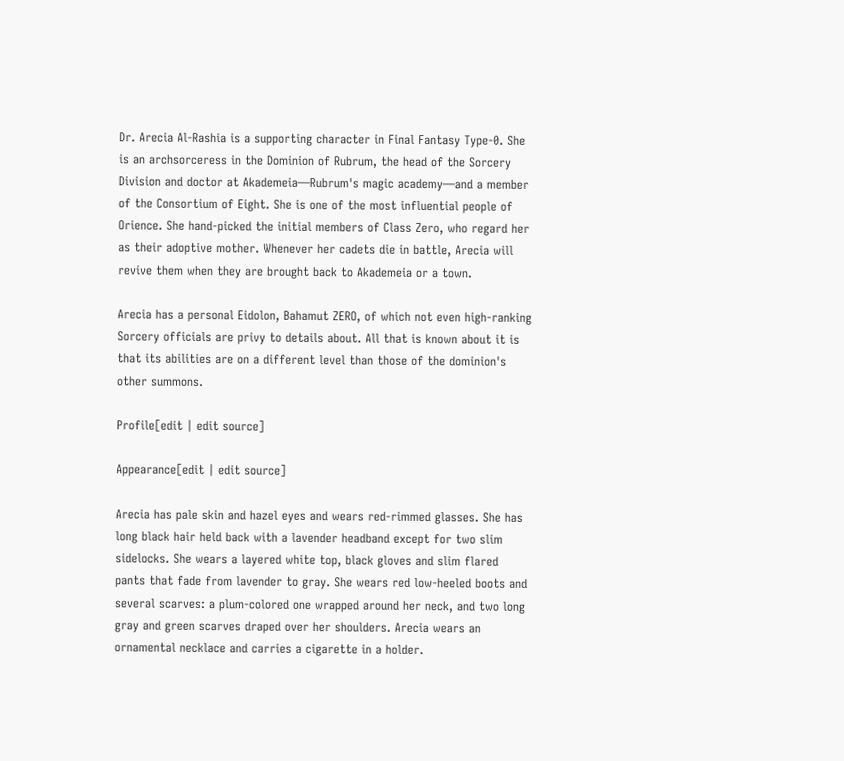Dr. Arecia Al-Rashia is a supporting character in Final Fantasy Type-0. She is an archsorceress in the Dominion of Rubrum, the head of the Sorcery Division and doctor at Akademeia—Rubrum's magic academy—and a member of the Consortium of Eight. She is one of the most influential people of Orience. She hand-picked the initial members of Class Zero, who regard her as their adoptive mother. Whenever her cadets die in battle, Arecia will revive them when they are brought back to Akademeia or a town.

Arecia has a personal Eidolon, Bahamut ZERO, of which not even high-ranking Sorcery officials are privy to details about. All that is known about it is that its abilities are on a different level than those of the dominion's other summons.

Profile[edit | edit source]

Appearance[edit | edit source]

Arecia has pale skin and hazel eyes and wears red-rimmed glasses. She has long black hair held back with a lavender headband except for two slim sidelocks. She wears a layered white top, black gloves and slim flared pants that fade from lavender to gray. She wears red low-heeled boots and several scarves: a plum-colored one wrapped around her neck, and two long gray and green scarves draped over her shoulders. Arecia wears an ornamental necklace and carries a cigarette in a holder.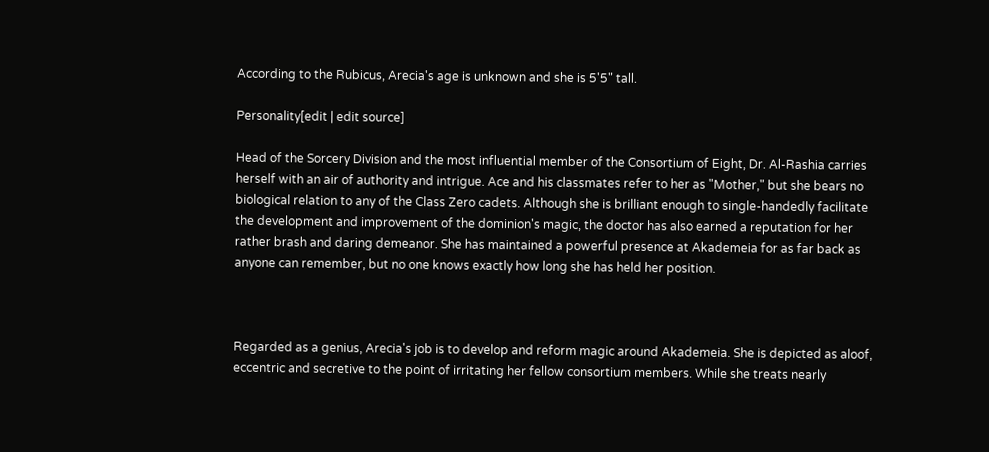According to the Rubicus, Arecia's age is unknown and she is 5'5" tall.

Personality[edit | edit source]

Head of the Sorcery Division and the most influential member of the Consortium of Eight, Dr. Al-Rashia carries herself with an air of authority and intrigue. Ace and his classmates refer to her as "Mother," but she bears no biological relation to any of the Class Zero cadets. Although she is brilliant enough to single-handedly facilitate the development and improvement of the dominion's magic, the doctor has also earned a reputation for her rather brash and daring demeanor. She has maintained a powerful presence at Akademeia for as far back as anyone can remember, but no one knows exactly how long she has held her position.



Regarded as a genius, Arecia's job is to develop and reform magic around Akademeia. She is depicted as aloof, eccentric and secretive to the point of irritating her fellow consortium members. While she treats nearly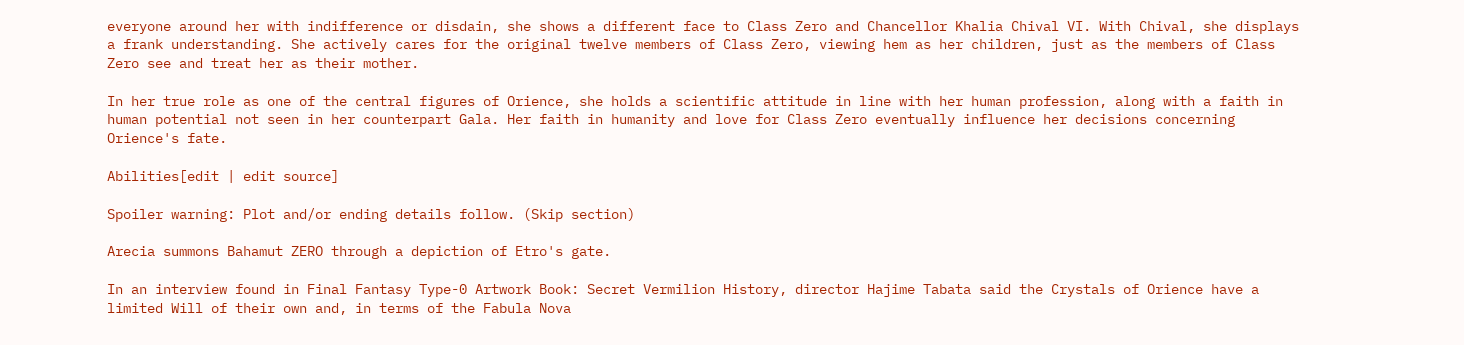everyone around her with indifference or disdain, she shows a different face to Class Zero and Chancellor Khalia Chival VI. With Chival, she displays a frank understanding. She actively cares for the original twelve members of Class Zero, viewing hem as her children, just as the members of Class Zero see and treat her as their mother.

In her true role as one of the central figures of Orience, she holds a scientific attitude in line with her human profession, along with a faith in human potential not seen in her counterpart Gala. Her faith in humanity and love for Class Zero eventually influence her decisions concerning Orience's fate.

Abilities[edit | edit source]

Spoiler warning: Plot and/or ending details follow. (Skip section)

Arecia summons Bahamut ZERO through a depiction of Etro's gate.

In an interview found in Final Fantasy Type-0 Artwork Book: Secret Vermilion History, director Hajime Tabata said the Crystals of Orience have a limited Will of their own and, in terms of the Fabula Nova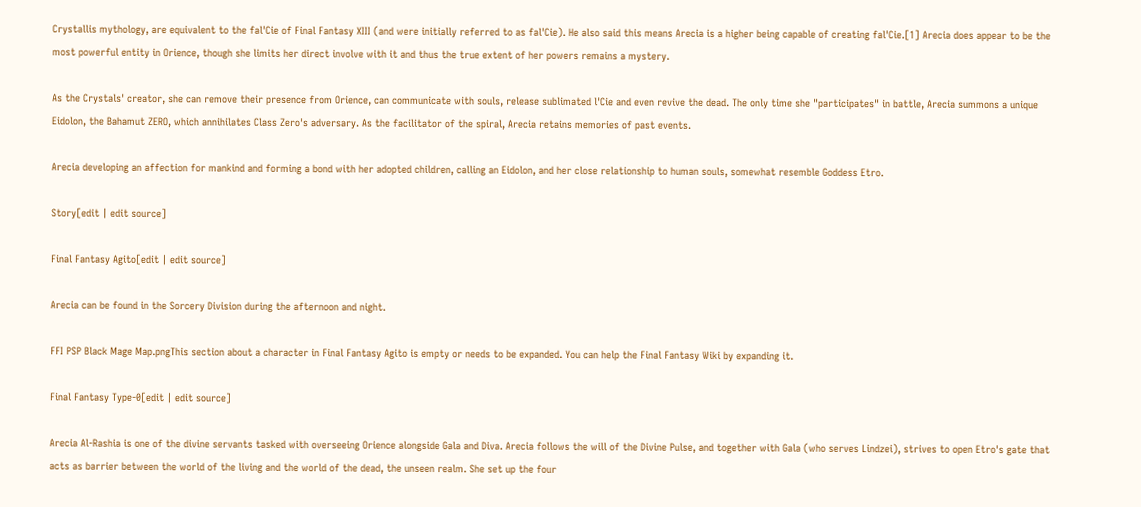Crystallis mythology, are equivalent to the fal'Cie of Final Fantasy XIII (and were initially referred to as fal'Cie). He also said this means Arecia is a higher being capable of creating fal'Cie.[1] Arecia does appear to be the most powerful entity in Orience, though she limits her direct involve with it and thus the true extent of her powers remains a mystery.

As the Crystals' creator, she can remove their presence from Orience, can communicate with souls, release sublimated l'Cie and even revive the dead. The only time she "participates" in battle, Arecia summons a unique Eidolon, the Bahamut ZERO, which annihilates Class Zero's adversary. As the facilitator of the spiral, Arecia retains memories of past events.

Arecia developing an affection for mankind and forming a bond with her adopted children, calling an Eidolon, and her close relationship to human souls, somewhat resemble Goddess Etro.

Story[edit | edit source]

Final Fantasy Agito[edit | edit source]

Arecia can be found in the Sorcery Division during the afternoon and night.

FFI PSP Black Mage Map.pngThis section about a character in Final Fantasy Agito is empty or needs to be expanded. You can help the Final Fantasy Wiki by expanding it.

Final Fantasy Type-0[edit | edit source]

Arecia Al-Rashia is one of the divine servants tasked with overseeing Orience alongside Gala and Diva. Arecia follows the will of the Divine Pulse, and together with Gala (who serves Lindzei), strives to open Etro's gate that acts as barrier between the world of the living and the world of the dead, the unseen realm. She set up the four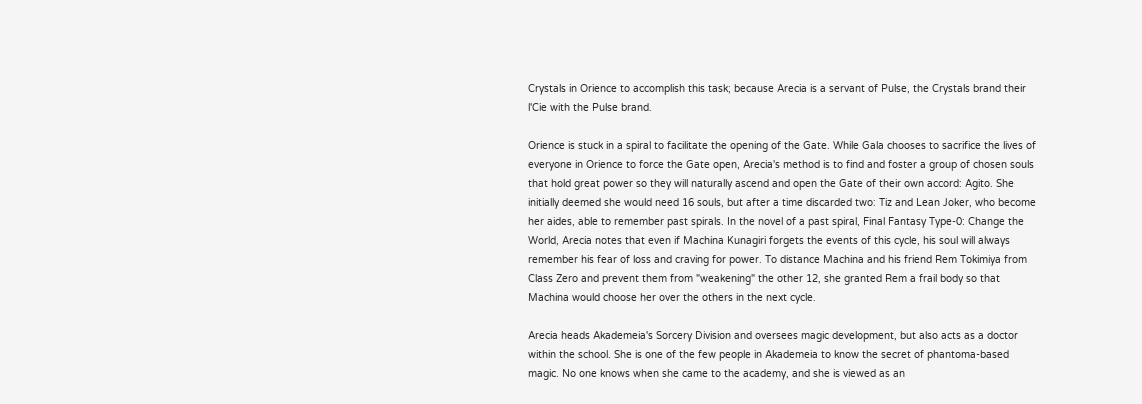Crystals in Orience to accomplish this task; because Arecia is a servant of Pulse, the Crystals brand their l'Cie with the Pulse brand.

Orience is stuck in a spiral to facilitate the opening of the Gate. While Gala chooses to sacrifice the lives of everyone in Orience to force the Gate open, Arecia's method is to find and foster a group of chosen souls that hold great power so they will naturally ascend and open the Gate of their own accord: Agito. She initially deemed she would need 16 souls, but after a time discarded two: Tiz and Lean Joker, who become her aides, able to remember past spirals. In the novel of a past spiral, Final Fantasy Type-0: Change the World, Arecia notes that even if Machina Kunagiri forgets the events of this cycle, his soul will always remember his fear of loss and craving for power. To distance Machina and his friend Rem Tokimiya from Class Zero and prevent them from "weakening" the other 12, she granted Rem a frail body so that Machina would choose her over the others in the next cycle.

Arecia heads Akademeia's Sorcery Division and oversees magic development, but also acts as a doctor within the school. She is one of the few people in Akademeia to know the secret of phantoma-based magic. No one knows when she came to the academy, and she is viewed as an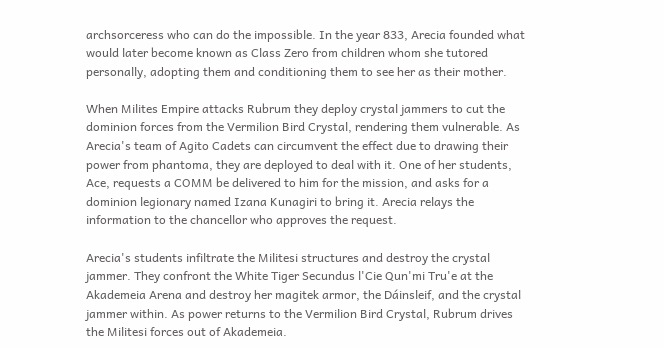archsorceress who can do the impossible. In the year 833, Arecia founded what would later become known as Class Zero from children whom she tutored personally, adopting them and conditioning them to see her as their mother.

When Milites Empire attacks Rubrum they deploy crystal jammers to cut the dominion forces from the Vermilion Bird Crystal, rendering them vulnerable. As Arecia's team of Agito Cadets can circumvent the effect due to drawing their power from phantoma, they are deployed to deal with it. One of her students, Ace, requests a COMM be delivered to him for the mission, and asks for a dominion legionary named Izana Kunagiri to bring it. Arecia relays the information to the chancellor who approves the request.

Arecia's students infiltrate the Militesi structures and destroy the crystal jammer. They confront the White Tiger Secundus l'Cie Qun'mi Tru'e at the Akademeia Arena and destroy her magitek armor, the Dáinsleif, and the crystal jammer within. As power returns to the Vermilion Bird Crystal, Rubrum drives the Militesi forces out of Akademeia.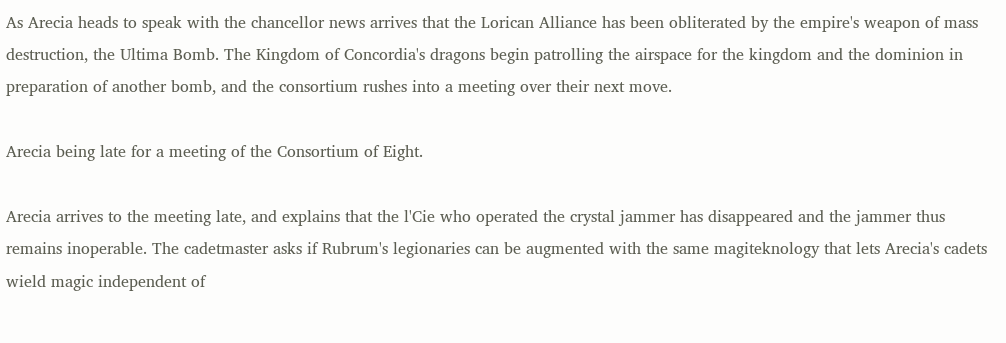As Arecia heads to speak with the chancellor news arrives that the Lorican Alliance has been obliterated by the empire's weapon of mass destruction, the Ultima Bomb. The Kingdom of Concordia's dragons begin patrolling the airspace for the kingdom and the dominion in preparation of another bomb, and the consortium rushes into a meeting over their next move.

Arecia being late for a meeting of the Consortium of Eight.

Arecia arrives to the meeting late, and explains that the l'Cie who operated the crystal jammer has disappeared and the jammer thus remains inoperable. The cadetmaster asks if Rubrum's legionaries can be augmented with the same magiteknology that lets Arecia's cadets wield magic independent of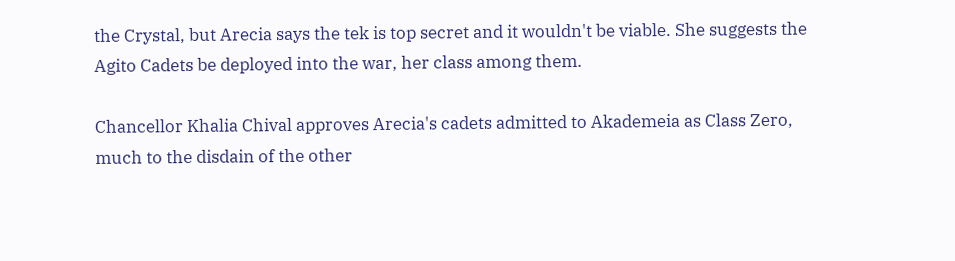the Crystal, but Arecia says the tek is top secret and it wouldn't be viable. She suggests the Agito Cadets be deployed into the war, her class among them.

Chancellor Khalia Chival approves Arecia's cadets admitted to Akademeia as Class Zero, much to the disdain of the other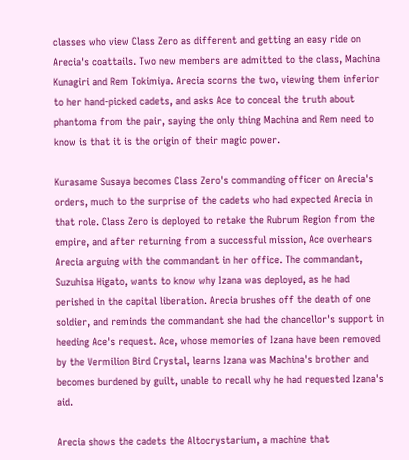classes who view Class Zero as different and getting an easy ride on Arecia's coattails. Two new members are admitted to the class, Machina Kunagiri and Rem Tokimiya. Arecia scorns the two, viewing them inferior to her hand-picked cadets, and asks Ace to conceal the truth about phantoma from the pair, saying the only thing Machina and Rem need to know is that it is the origin of their magic power.

Kurasame Susaya becomes Class Zero's commanding officer on Arecia's orders, much to the surprise of the cadets who had expected Arecia in that role. Class Zero is deployed to retake the Rubrum Region from the empire, and after returning from a successful mission, Ace overhears Arecia arguing with the commandant in her office. The commandant, Suzuhisa Higato, wants to know why Izana was deployed, as he had perished in the capital liberation. Arecia brushes off the death of one soldier, and reminds the commandant she had the chancellor's support in heeding Ace's request. Ace, whose memories of Izana have been removed by the Vermilion Bird Crystal, learns Izana was Machina's brother and becomes burdened by guilt, unable to recall why he had requested Izana's aid.

Arecia shows the cadets the Altocrystarium, a machine that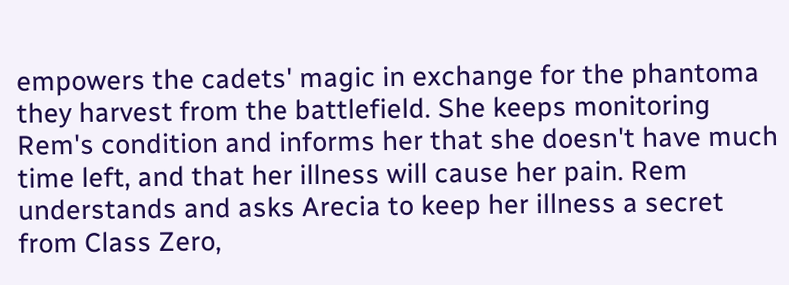empowers the cadets' magic in exchange for the phantoma they harvest from the battlefield. She keeps monitoring Rem's condition and informs her that she doesn't have much time left, and that her illness will cause her pain. Rem understands and asks Arecia to keep her illness a secret from Class Zero,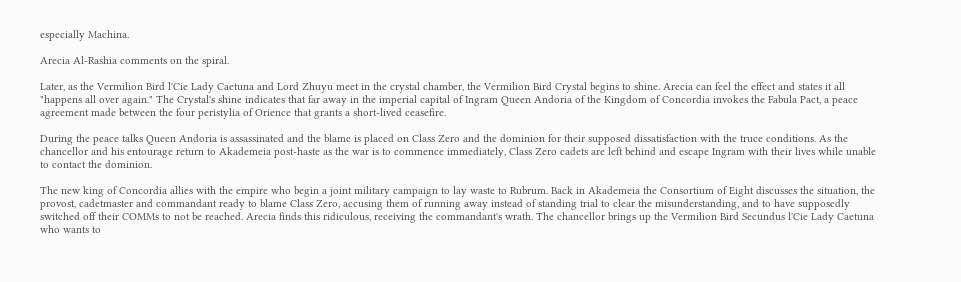especially Machina.

Arecia Al-Rashia comments on the spiral.

Later, as the Vermilion Bird l'Cie Lady Caetuna and Lord Zhuyu meet in the crystal chamber, the Vermilion Bird Crystal begins to shine. Arecia can feel the effect and states it all "happens all over again." The Crystal's shine indicates that far away in the imperial capital of Ingram Queen Andoria of the Kingdom of Concordia invokes the Fabula Pact, a peace agreement made between the four peristylia of Orience that grants a short-lived ceasefire.

During the peace talks Queen Andoria is assassinated and the blame is placed on Class Zero and the dominion for their supposed dissatisfaction with the truce conditions. As the chancellor and his entourage return to Akademeia post-haste as the war is to commence immediately, Class Zero cadets are left behind and escape Ingram with their lives while unable to contact the dominion.

The new king of Concordia allies with the empire who begin a joint military campaign to lay waste to Rubrum. Back in Akademeia the Consortium of Eight discusses the situation, the provost, cadetmaster and commandant ready to blame Class Zero, accusing them of running away instead of standing trial to clear the misunderstanding, and to have supposedly switched off their COMMs to not be reached. Arecia finds this ridiculous, receiving the commandant's wrath. The chancellor brings up the Vermilion Bird Secundus l'Cie Lady Caetuna who wants to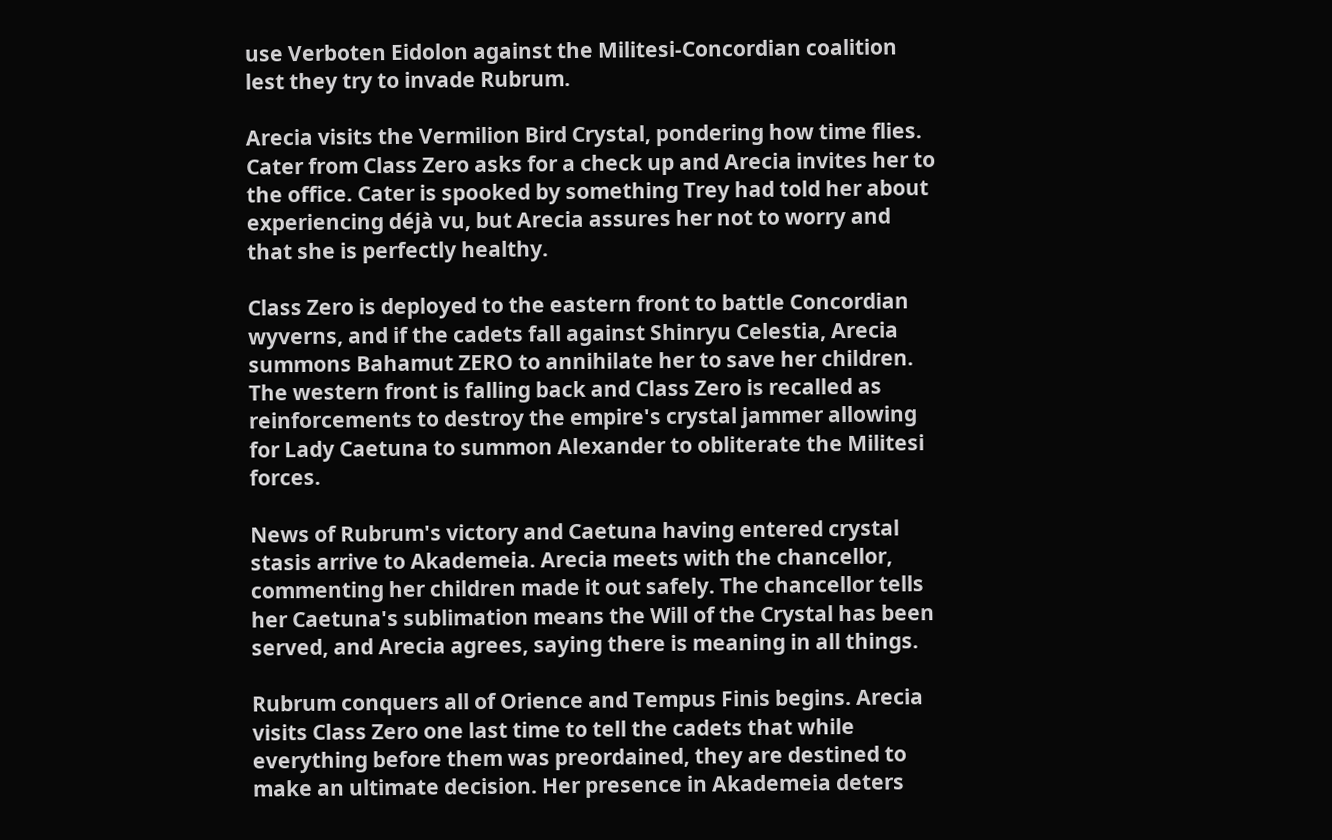use Verboten Eidolon against the Militesi-Concordian coalition lest they try to invade Rubrum.

Arecia visits the Vermilion Bird Crystal, pondering how time flies. Cater from Class Zero asks for a check up and Arecia invites her to the office. Cater is spooked by something Trey had told her about experiencing déjà vu, but Arecia assures her not to worry and that she is perfectly healthy.

Class Zero is deployed to the eastern front to battle Concordian wyverns, and if the cadets fall against Shinryu Celestia, Arecia summons Bahamut ZERO to annihilate her to save her children. The western front is falling back and Class Zero is recalled as reinforcements to destroy the empire's crystal jammer allowing for Lady Caetuna to summon Alexander to obliterate the Militesi forces.

News of Rubrum's victory and Caetuna having entered crystal stasis arrive to Akademeia. Arecia meets with the chancellor, commenting her children made it out safely. The chancellor tells her Caetuna's sublimation means the Will of the Crystal has been served, and Arecia agrees, saying there is meaning in all things.

Rubrum conquers all of Orience and Tempus Finis begins. Arecia visits Class Zero one last time to tell the cadets that while everything before them was preordained, they are destined to make an ultimate decision. Her presence in Akademeia deters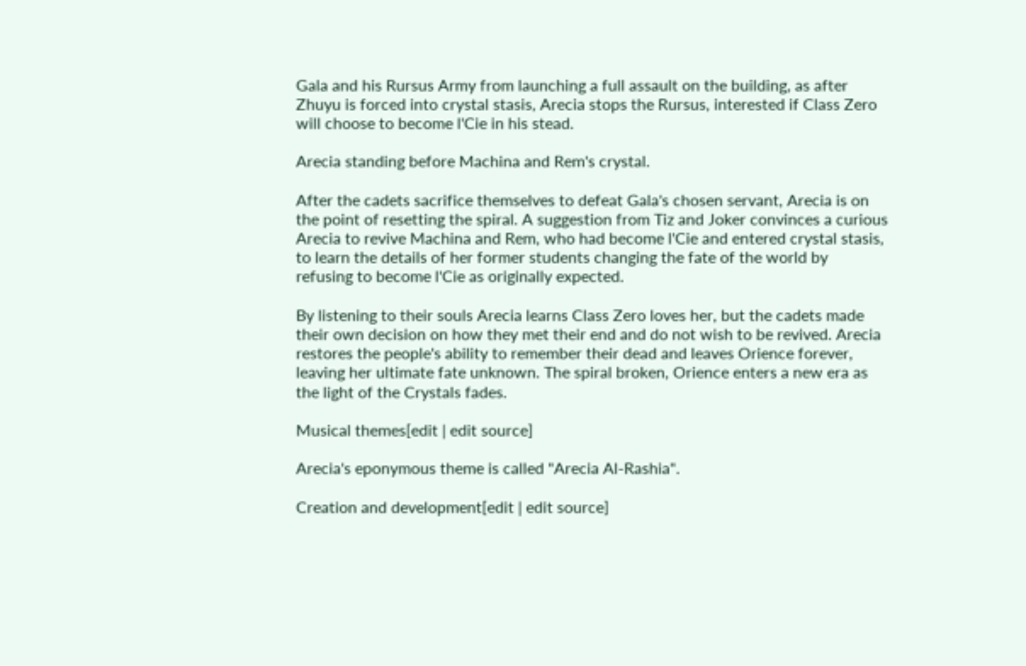Gala and his Rursus Army from launching a full assault on the building, as after Zhuyu is forced into crystal stasis, Arecia stops the Rursus, interested if Class Zero will choose to become l'Cie in his stead.

Arecia standing before Machina and Rem's crystal.

After the cadets sacrifice themselves to defeat Gala's chosen servant, Arecia is on the point of resetting the spiral. A suggestion from Tiz and Joker convinces a curious Arecia to revive Machina and Rem, who had become l'Cie and entered crystal stasis, to learn the details of her former students changing the fate of the world by refusing to become l'Cie as originally expected.

By listening to their souls Arecia learns Class Zero loves her, but the cadets made their own decision on how they met their end and do not wish to be revived. Arecia restores the people's ability to remember their dead and leaves Orience forever, leaving her ultimate fate unknown. The spiral broken, Orience enters a new era as the light of the Crystals fades.

Musical themes[edit | edit source]

Arecia's eponymous theme is called "Arecia Al-Rashia".

Creation and development[edit | edit source]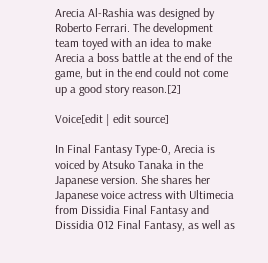Arecia Al-Rashia was designed by Roberto Ferrari. The development team toyed with an idea to make Arecia a boss battle at the end of the game, but in the end could not come up a good story reason.[2]

Voice[edit | edit source]

In Final Fantasy Type-0, Arecia is voiced by Atsuko Tanaka in the Japanese version. She shares her Japanese voice actress with Ultimecia from Dissidia Final Fantasy and Dissidia 012 Final Fantasy, as well as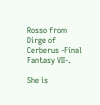Rosso from Dirge of Cerberus -Final Fantasy VII-.

She is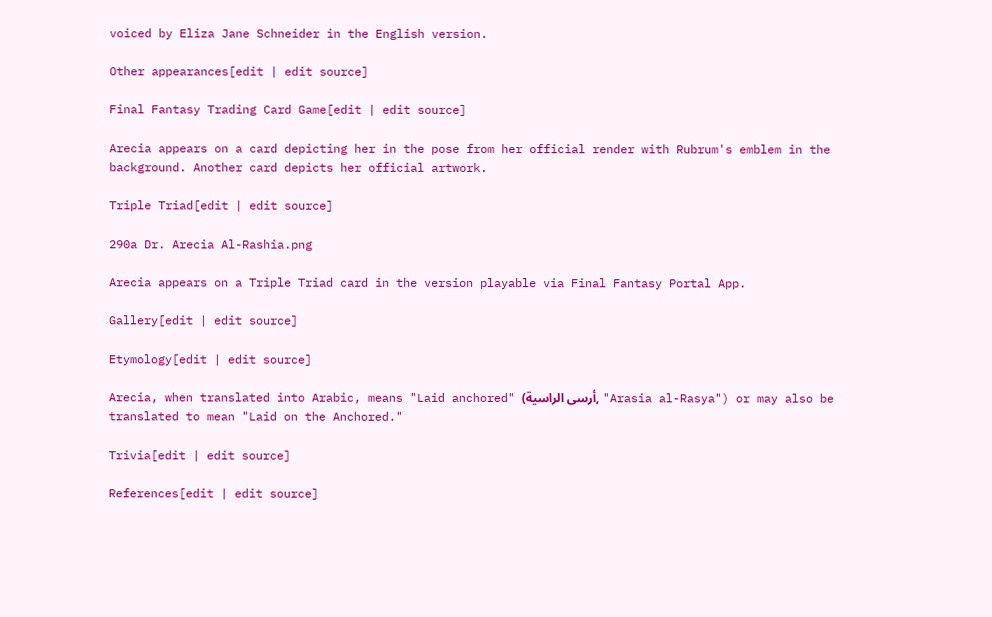voiced by Eliza Jane Schneider in the English version.

Other appearances[edit | edit source]

Final Fantasy Trading Card Game[edit | edit source]

Arecia appears on a card depicting her in the pose from her official render with Rubrum's emblem in the background. Another card depicts her official artwork.

Triple Triad[edit | edit source]

290a Dr. Arecia Al-Rashia.png

Arecia appears on a Triple Triad card in the version playable via Final Fantasy Portal App.

Gallery[edit | edit source]

Etymology[edit | edit source]

Arecia, when translated into Arabic, means "Laid anchored" (أرسى الراسية, "Arasia al-Rasya") or may also be translated to mean "Laid on the Anchored."

Trivia[edit | edit source]

References[edit | edit source]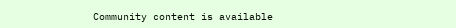Community content is available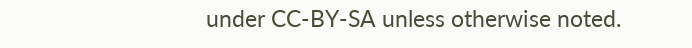under CC-BY-SA unless otherwise noted.